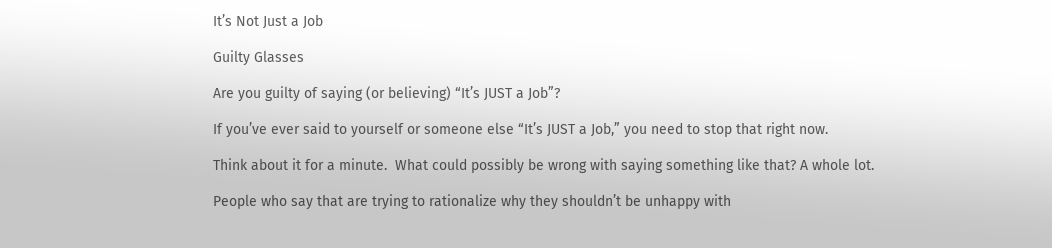It’s Not Just a Job

Guilty Glasses

Are you guilty of saying (or believing) “It’s JUST a Job”?

If you’ve ever said to yourself or someone else “It’s JUST a Job,” you need to stop that right now.

Think about it for a minute.  What could possibly be wrong with saying something like that? A whole lot.

People who say that are trying to rationalize why they shouldn’t be unhappy with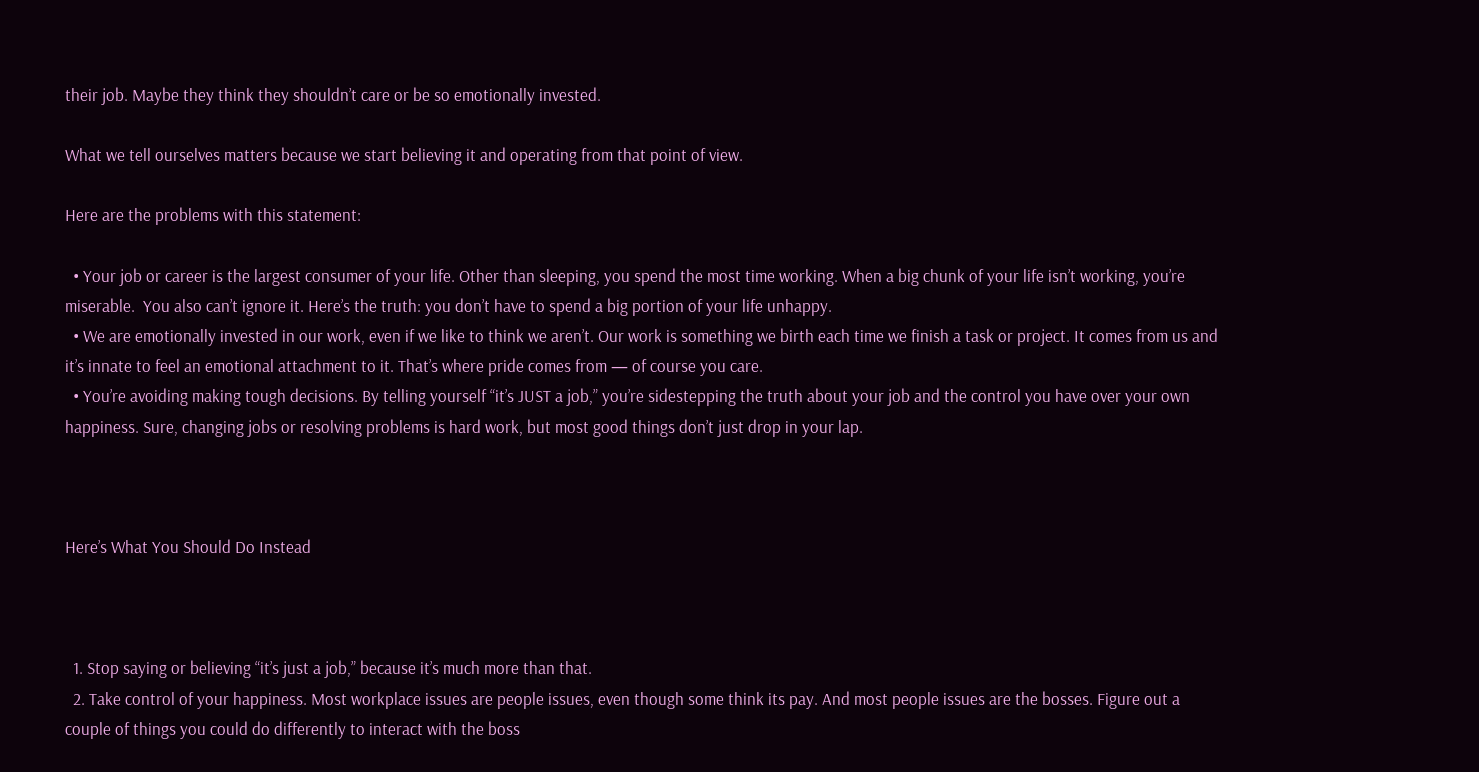their job. Maybe they think they shouldn’t care or be so emotionally invested.

What we tell ourselves matters because we start believing it and operating from that point of view.

Here are the problems with this statement:

  • Your job or career is the largest consumer of your life. Other than sleeping, you spend the most time working. When a big chunk of your life isn’t working, you’re miserable.  You also can’t ignore it. Here’s the truth: you don’t have to spend a big portion of your life unhappy.
  • We are emotionally invested in our work, even if we like to think we aren’t. Our work is something we birth each time we finish a task or project. It comes from us and it’s innate to feel an emotional attachment to it. That’s where pride comes from — of course you care.
  • You’re avoiding making tough decisions. By telling yourself “it’s JUST a job,” you’re sidestepping the truth about your job and the control you have over your own happiness. Sure, changing jobs or resolving problems is hard work, but most good things don’t just drop in your lap.



Here’s What You Should Do Instead



  1. Stop saying or believing “it’s just a job,” because it’s much more than that.
  2. Take control of your happiness. Most workplace issues are people issues, even though some think its pay. And most people issues are the bosses. Figure out a couple of things you could do differently to interact with the boss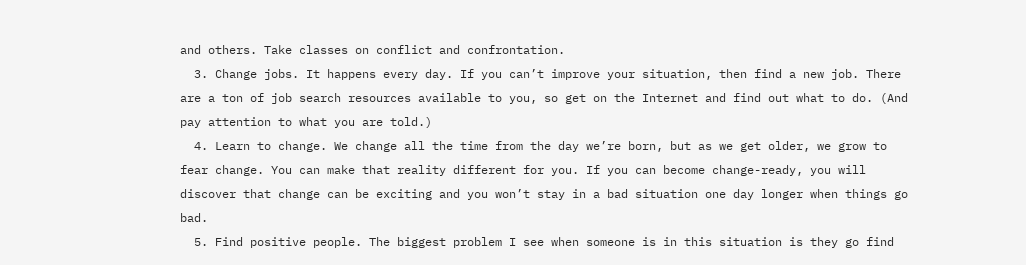and others. Take classes on conflict and confrontation.
  3. Change jobs. It happens every day. If you can’t improve your situation, then find a new job. There are a ton of job search resources available to you, so get on the Internet and find out what to do. (And pay attention to what you are told.)
  4. Learn to change. We change all the time from the day we’re born, but as we get older, we grow to fear change. You can make that reality different for you. If you can become change-ready, you will discover that change can be exciting and you won’t stay in a bad situation one day longer when things go bad.
  5. Find positive people. The biggest problem I see when someone is in this situation is they go find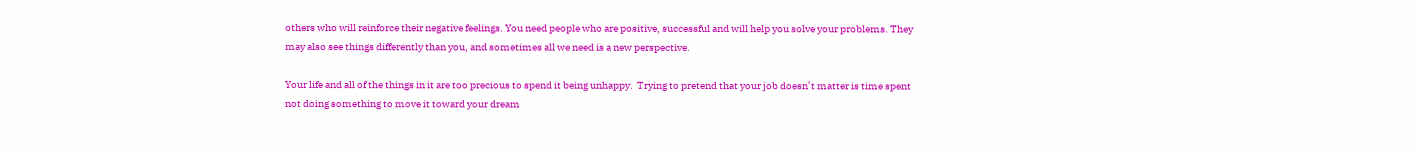others who will reinforce their negative feelings. You need people who are positive, successful and will help you solve your problems. They may also see things differently than you, and sometimes all we need is a new perspective.

Your life and all of the things in it are too precious to spend it being unhappy.  Trying to pretend that your job doesn’t matter is time spent not doing something to move it toward your dream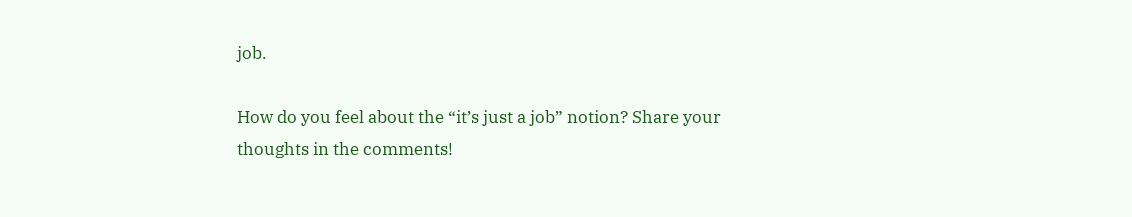job.

How do you feel about the “it’s just a job” notion? Share your thoughts in the comments!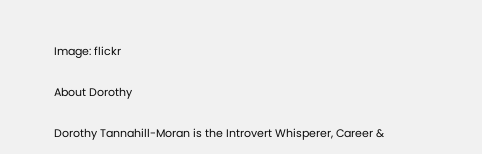Image: flickr

About Dorothy

Dorothy Tannahill-Moran is the Introvert Whisperer, Career &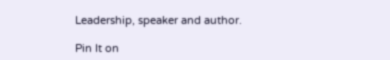Leadership, speaker and author.

Pin It on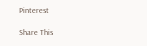Pinterest

Share This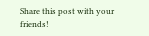Share this post with your friends!